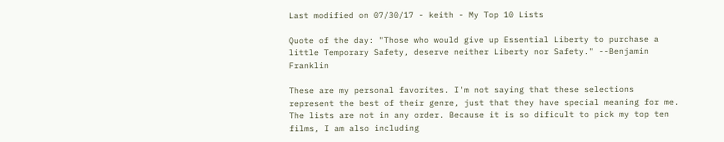Last modified on 07/30/17 - keith - My Top 10 Lists

Quote of the day: "Those who would give up Essential Liberty to purchase a little Temporary Safety, deserve neither Liberty nor Safety." --Benjamin Franklin

These are my personal favorites. I'm not saying that these selections represent the best of their genre, just that they have special meaning for me. The lists are not in any order. Because it is so dificult to pick my top ten films, I am also including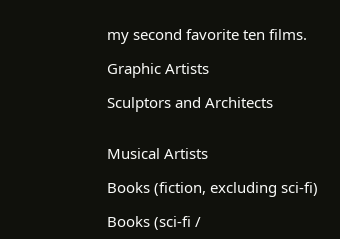my second favorite ten films.

Graphic Artists

Sculptors and Architects


Musical Artists

Books (fiction, excluding sci-fi)

Books (sci-fi /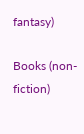fantasy)

Books (non-fiction)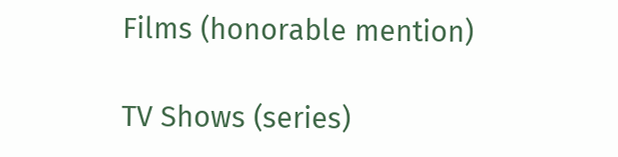Films (honorable mention)

TV Shows (series)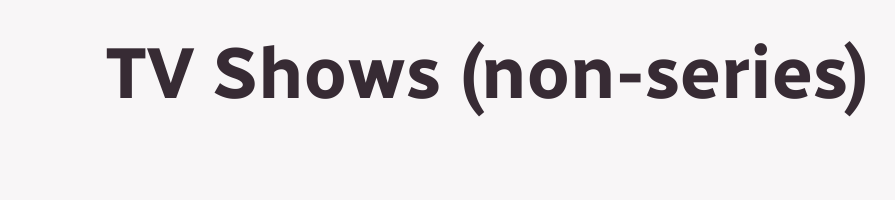TV Shows (non-series)